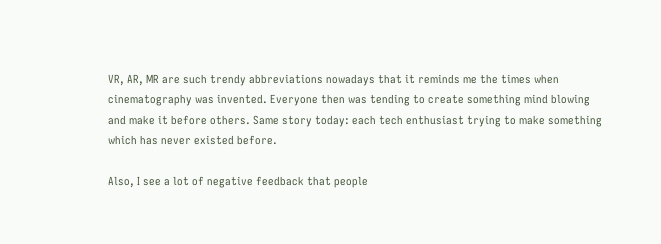VR, AR, MR are such trendy abbreviations nowadays that it reminds me the times when cinematography was invented. Everyone then was tending to create something mind blowing and make it before others. Same story today: each tech enthusiast trying to make something which has never existed before.

Also, I see a lot of negative feedback that people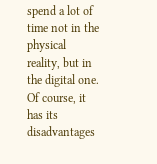spend a lot of time not in the physical reality, but in the digital one. Of course, it has its disadvantages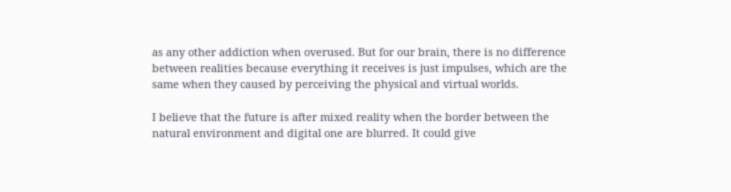as any other addiction when overused. But for our brain, there is no difference between realities because everything it receives is just impulses, which are the same when they caused by perceiving the physical and virtual worlds.

I believe that the future is after mixed reality when the border between the natural environment and digital one are blurred. It could give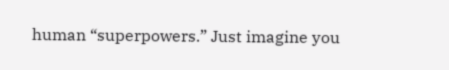human “superpowers.” Just imagine you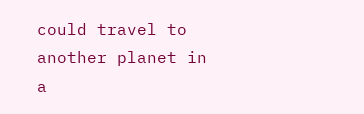could travel to another planet in a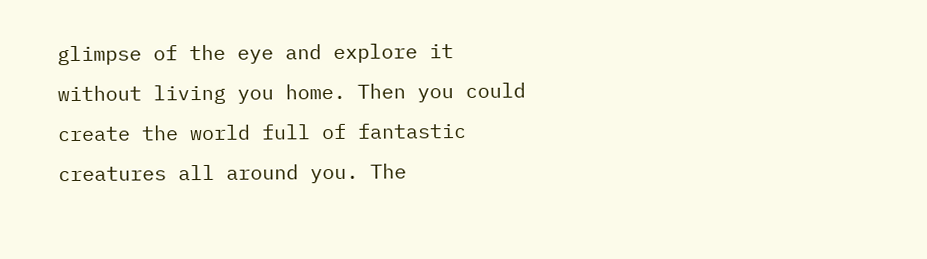glimpse of the eye and explore it without living you home. Then you could create the world full of fantastic creatures all around you. The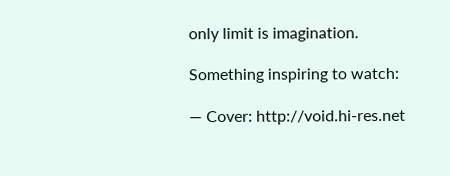only limit is imagination.

Something inspiring to watch:

— Cover: http://void.hi-res.net